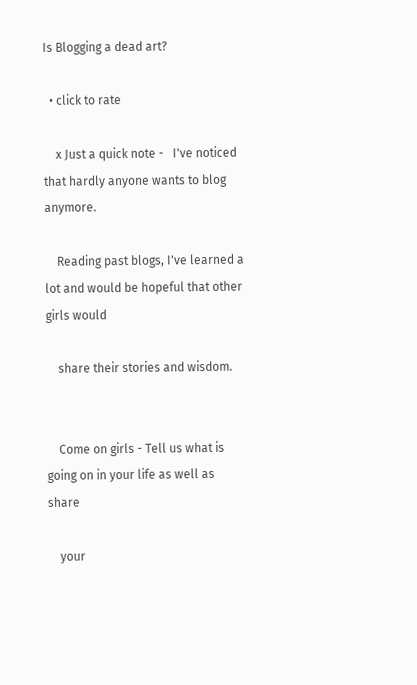Is Blogging a dead art?

  • click to rate

    x Just a quick note -   I've noticed that hardly anyone wants to blog anymore.

    Reading past blogs, I've learned a lot and would be hopeful that other girls would

    share their stories and wisdom.


    Come on girls - Tell us what is going on in your life as well as share

    your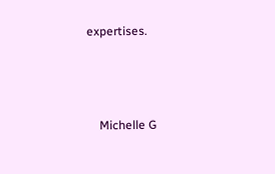expertises.



    Michelle G